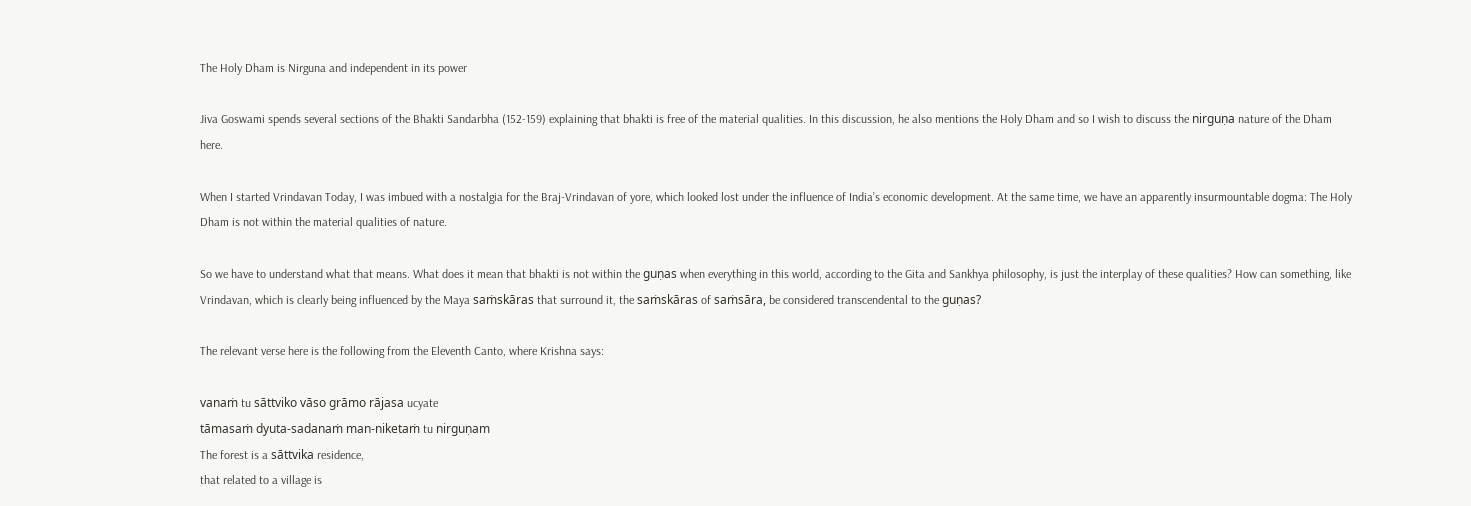The Holy Dham is Nirguna and independent in its power

Jiva Goswami spends several sections of the Bhakti Sandarbha (152-159) explaining that bhakti is free of the material qualities. In this discussion, he also mentions the Holy Dham and so I wish to discuss the nirguṇa nature of the Dham here.

When I started Vrindavan Today, I was imbued with a nostalgia for the Braj-Vrindavan of yore, which looked lost under the influence of India’s economic development. At the same time, we have an apparently insurmountable dogma: The Holy Dham is not within the material qualities of nature.

So we have to understand what that means. What does it mean that bhakti is not within the guṇas when everything in this world, according to the Gita and Sankhya philosophy, is just the interplay of these qualities? How can something, like Vrindavan, which is clearly being influenced by the Maya saṁskāras that surround it, the saṁskāras of saṁsāra, be considered transcendental to the guṇas?

The relevant verse here is the following from the Eleventh Canto, where Krishna says:

vanaṁ tu sāttviko vāso grāmo rājasa ucyate
tāmasaṁ dyuta-sadanaṁ man-niketaṁ tu nirguṇam
The forest is a sāttvika residence,
that related to a village is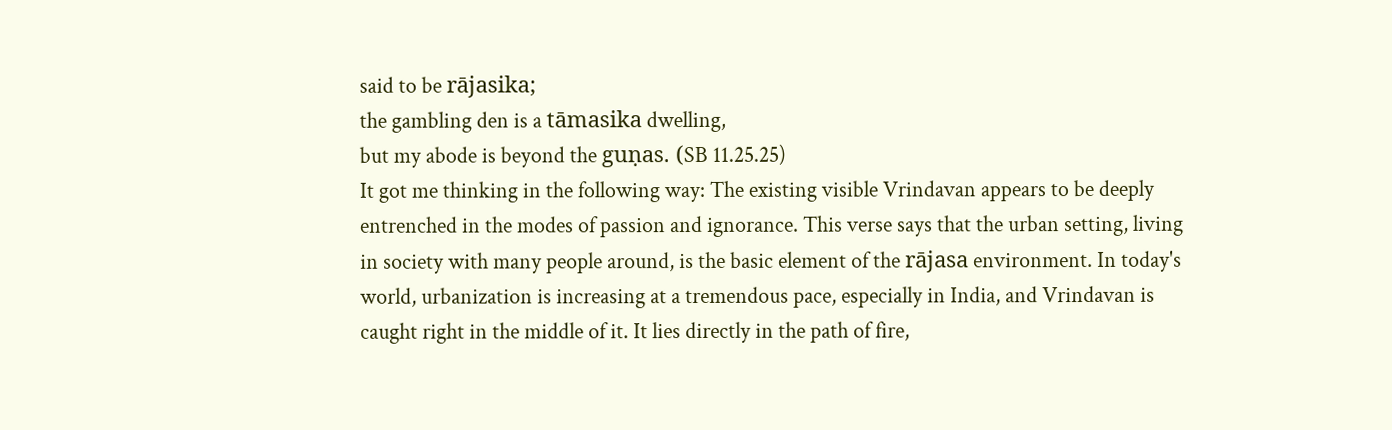said to be rājasika;
the gambling den is a tāmasika dwelling,
but my abode is beyond the guṇas. (SB 11.25.25)
It got me thinking in the following way: The existing visible Vrindavan appears to be deeply entrenched in the modes of passion and ignorance. This verse says that the urban setting, living in society with many people around, is the basic element of the rājasa environment. In today's world, urbanization is increasing at a tremendous pace, especially in India, and Vrindavan is caught right in the middle of it. It lies directly in the path of fire,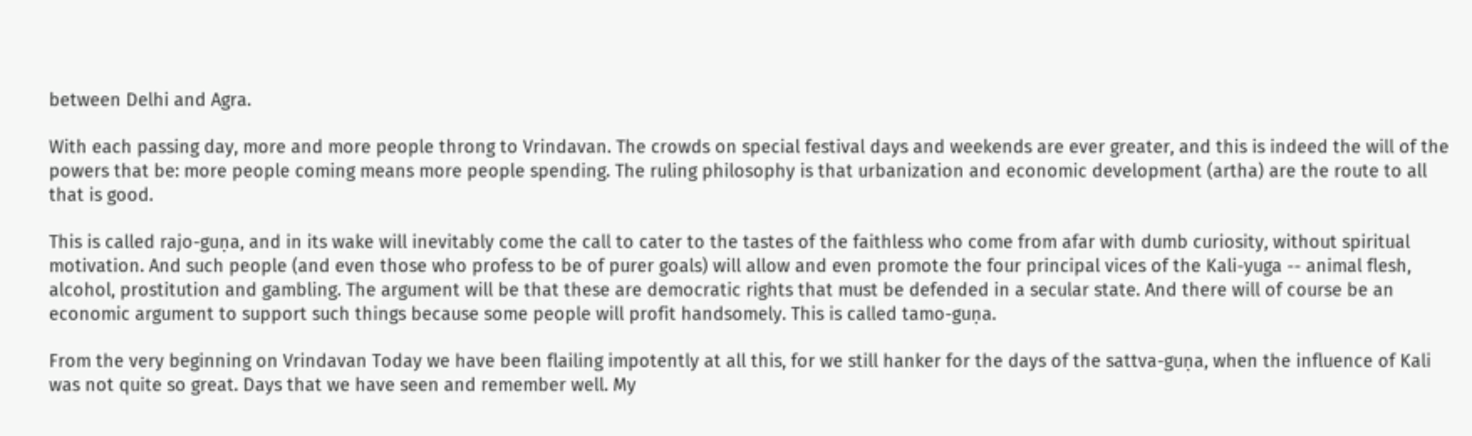between Delhi and Agra.

With each passing day, more and more people throng to Vrindavan. The crowds on special festival days and weekends are ever greater, and this is indeed the will of the powers that be: more people coming means more people spending. The ruling philosophy is that urbanization and economic development (artha) are the route to all that is good.

This is called rajo-guṇa, and in its wake will inevitably come the call to cater to the tastes of the faithless who come from afar with dumb curiosity, without spiritual motivation. And such people (and even those who profess to be of purer goals) will allow and even promote the four principal vices of the Kali-yuga -- animal flesh, alcohol, prostitution and gambling. The argument will be that these are democratic rights that must be defended in a secular state. And there will of course be an economic argument to support such things because some people will profit handsomely. This is called tamo-guṇa.

From the very beginning on Vrindavan Today we have been flailing impotently at all this, for we still hanker for the days of the sattva-guṇa, when the influence of Kali was not quite so great. Days that we have seen and remember well. My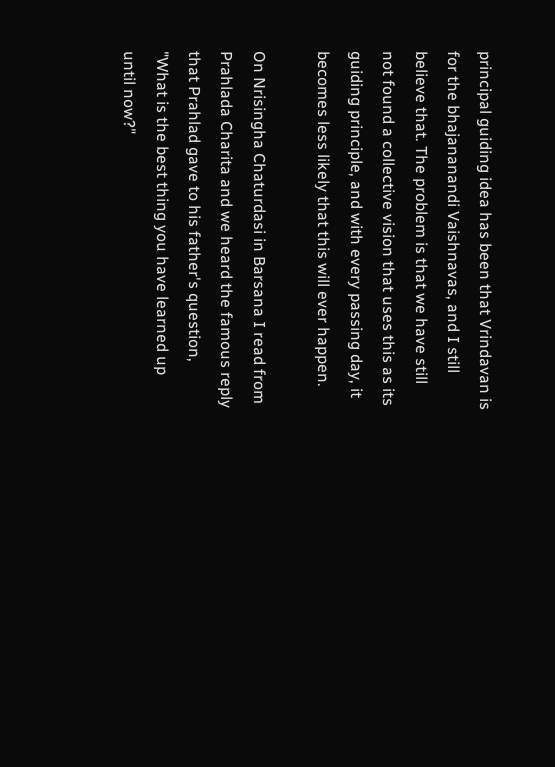principal guiding idea has been that Vrindavan is for the bhajananandi Vaishnavas, and I still believe that. The problem is that we have still not found a collective vision that uses this as its guiding principle, and with every passing day, it becomes less likely that this will ever happen.

On Nrisingha Chaturdasi in Barsana I read from Prahlada Charita and we heard the famous reply that Prahlad gave to his father's question, "What is the best thing you have learned up until now?"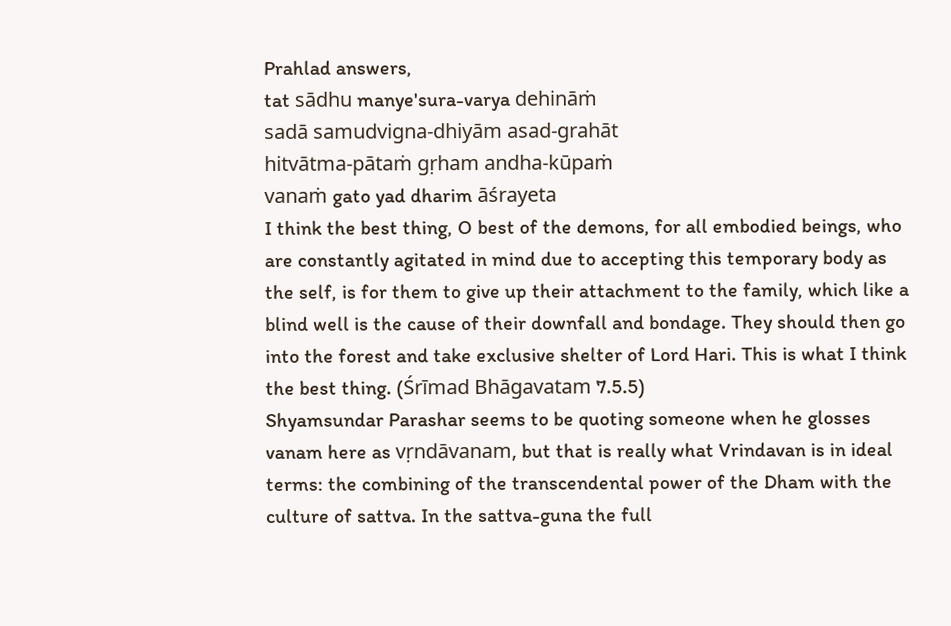Prahlad answers,
tat sādhu manye'sura-varya dehināṁ
sadā samudvigna-dhiyām asad-grahāt
hitvātma-pātaṁ gṛham andha-kūpaṁ
vanaṁ gato yad dharim āśrayeta
I think the best thing, O best of the demons, for all embodied beings, who are constantly agitated in mind due to accepting this temporary body as the self, is for them to give up their attachment to the family, which like a blind well is the cause of their downfall and bondage. They should then go into the forest and take exclusive shelter of Lord Hari. This is what I think the best thing. (Śrīmad Bhāgavatam 7.5.5)
Shyamsundar Parashar seems to be quoting someone when he glosses vanam here as vṛndāvanam, but that is really what Vrindavan is in ideal terms: the combining of the transcendental power of the Dham with the culture of sattva. In the sattva-guna the full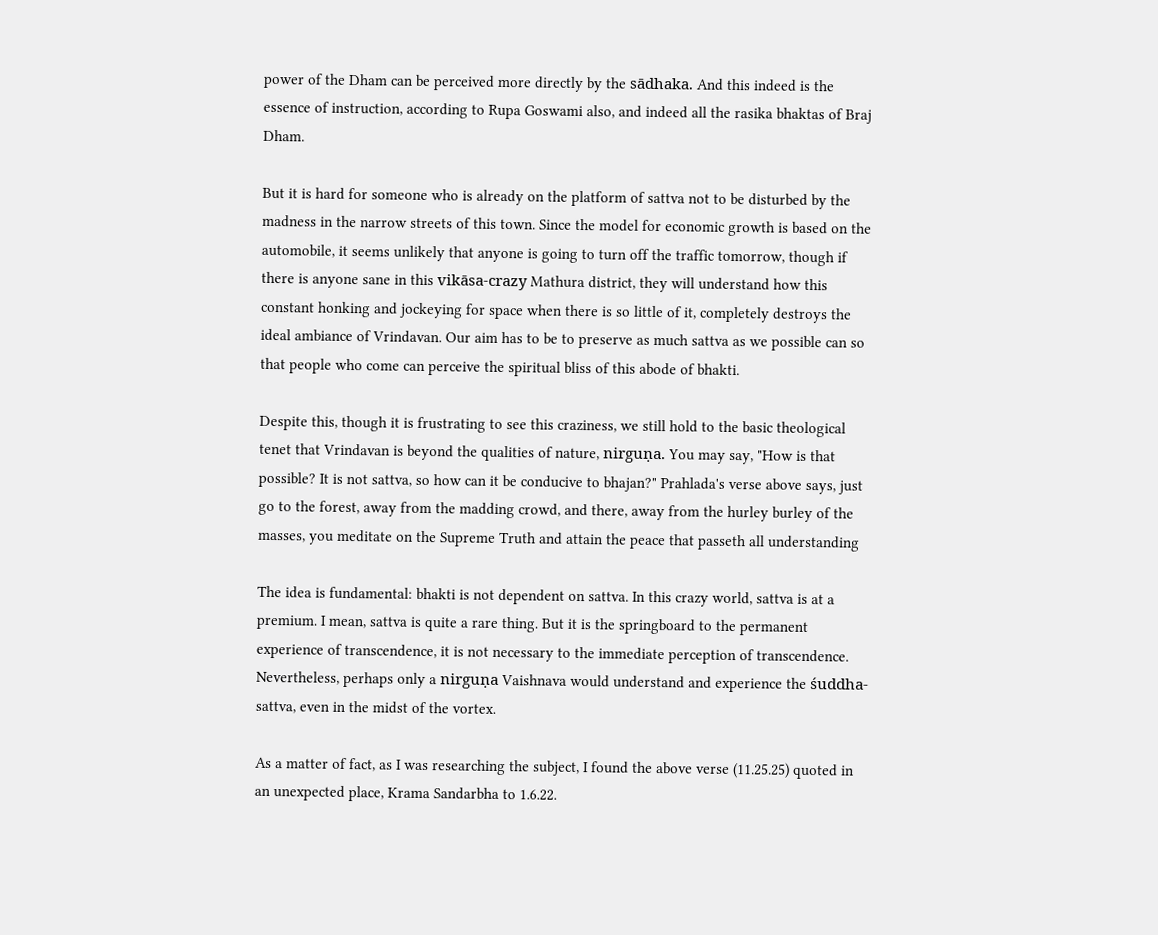power of the Dham can be perceived more directly by the sādhaka. And this indeed is the essence of instruction, according to Rupa Goswami also, and indeed all the rasika bhaktas of Braj Dham.

But it is hard for someone who is already on the platform of sattva not to be disturbed by the madness in the narrow streets of this town. Since the model for economic growth is based on the automobile, it seems unlikely that anyone is going to turn off the traffic tomorrow, though if there is anyone sane in this vikāsa-crazy Mathura district, they will understand how this constant honking and jockeying for space when there is so little of it, completely destroys the ideal ambiance of Vrindavan. Our aim has to be to preserve as much sattva as we possible can so that people who come can perceive the spiritual bliss of this abode of bhakti.

Despite this, though it is frustrating to see this craziness, we still hold to the basic theological tenet that Vrindavan is beyond the qualities of nature, nirguṇa. You may say, "How is that possible? It is not sattva, so how can it be conducive to bhajan?" Prahlada's verse above says, just go to the forest, away from the madding crowd, and there, away from the hurley burley of the masses, you meditate on the Supreme Truth and attain the peace that passeth all understanding

The idea is fundamental: bhakti is not dependent on sattva. In this crazy world, sattva is at a premium. I mean, sattva is quite a rare thing. But it is the springboard to the permanent experience of transcendence, it is not necessary to the immediate perception of transcendence. Nevertheless, perhaps only a nirguṇa Vaishnava would understand and experience the śuddha-sattva, even in the midst of the vortex.

As a matter of fact, as I was researching the subject, I found the above verse (11.25.25) quoted in an unexpected place, Krama Sandarbha to 1.6.22.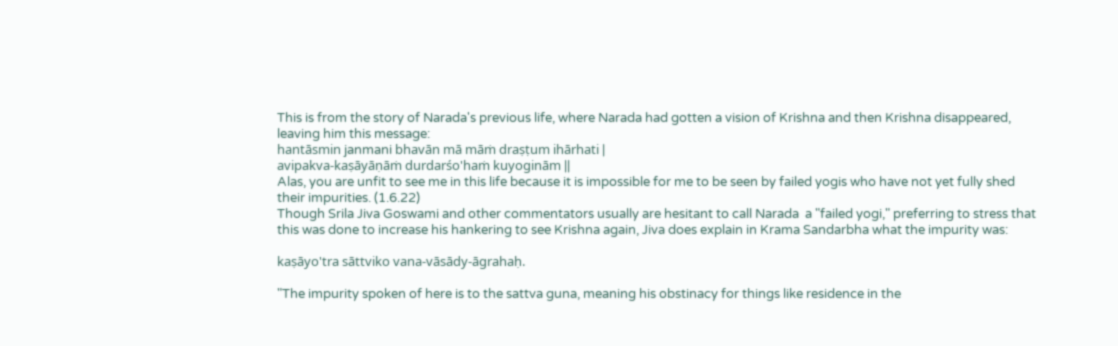This is from the story of Narada's previous life, where Narada had gotten a vision of Krishna and then Krishna disappeared, leaving him this message:
hantāsmin janmani bhavān mā māṁ draṣṭum ihārhati |
avipakva-kaṣāyāṇāṁ durdarśo'haṁ kuyoginām ||
Alas, you are unfit to see me in this life because it is impossible for me to be seen by failed yogis who have not yet fully shed their impurities. (1.6.22)
Though Srila Jiva Goswami and other commentators usually are hesitant to call Narada  a "failed yogi," preferring to stress that this was done to increase his hankering to see Krishna again, Jiva does explain in Krama Sandarbha what the impurity was:

kaṣāyo'tra sāttviko vana-vāsādy-āgrahaḥ.

"The impurity spoken of here is to the sattva guna, meaning his obstinacy for things like residence in the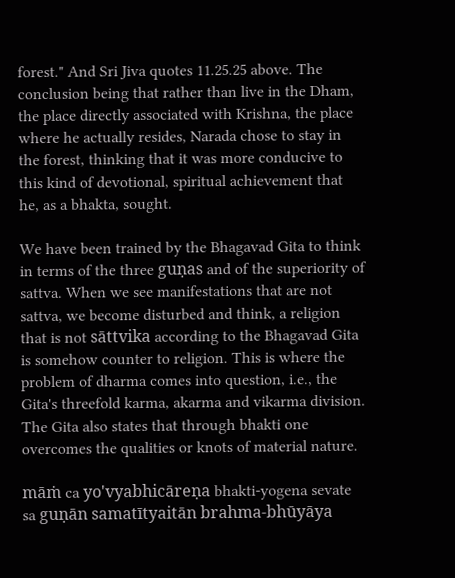forest." And Sri Jiva quotes 11.25.25 above. The conclusion being that rather than live in the Dham, the place directly associated with Krishna, the place where he actually resides, Narada chose to stay in the forest, thinking that it was more conducive to this kind of devotional, spiritual achievement that he, as a bhakta, sought.

We have been trained by the Bhagavad Gita to think in terms of the three guṇas and of the superiority of sattva. When we see manifestations that are not sattva, we become disturbed and think, a religion that is not sāttvika according to the Bhagavad Gita is somehow counter to religion. This is where the problem of dharma comes into question, i.e., the Gita's threefold karma, akarma and vikarma division. The Gita also states that through bhakti one overcomes the qualities or knots of material nature.

māṁ ca yo'vyabhicāreṇa bhakti-yogena sevate
sa guṇān samatītyaitān brahma-bhūyāya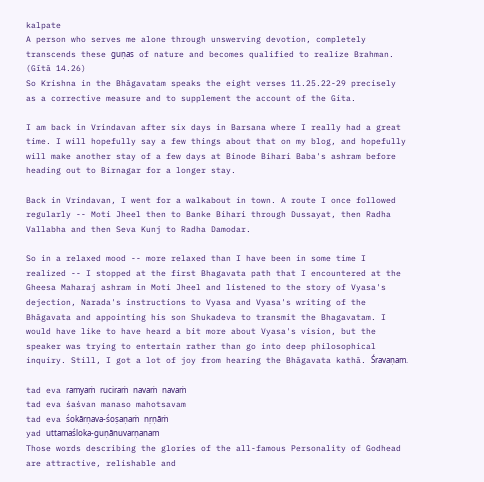kalpate
A person who serves me alone through unswerving devotion, completely transcends these guṇas of nature and becomes qualified to realize Brahman. (Gītā 14.26)
So Krishna in the Bhāgavatam speaks the eight verses 11.25.22-29 precisely as a corrective measure and to supplement the account of the Gita.

I am back in Vrindavan after six days in Barsana where I really had a great time. I will hopefully say a few things about that on my blog, and hopefully will make another stay of a few days at Binode Bihari Baba's ashram before heading out to Birnagar for a longer stay.

Back in Vrindavan, I went for a walkabout in town. A route I once followed regularly -- Moti Jheel then to Banke Bihari through Dussayat, then Radha Vallabha and then Seva Kunj to Radha Damodar.

So in a relaxed mood -- more relaxed than I have been in some time I realized -- I stopped at the first Bhagavata path that I encountered at the Gheesa Maharaj ashram in Moti Jheel and listened to the story of Vyasa's dejection, Narada's instructions to Vyasa and Vyasa's writing of the Bhāgavata and appointing his son Shukadeva to transmit the Bhagavatam. I would have like to have heard a bit more about Vyasa's vision, but the speaker was trying to entertain rather than go into deep philosophical inquiry. Still, I got a lot of joy from hearing the Bhāgavata kathā. Śravaṇam.

tad eva ramyaṁ ruciraṁ navaṁ navaṁ
tad eva śaśvan manaso mahotsavam
tad eva śokārṇava-śoṣaṇaṁ nṛṇāṁ
yad uttamaśloka-guṇānuvarṇanam
Those words describing the glories of the all-famous Personality of Godhead are attractive, relishable and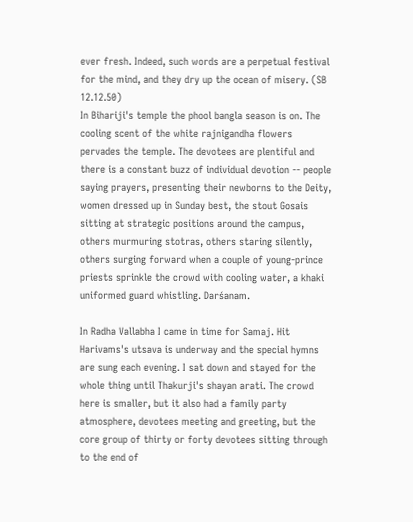ever fresh. Indeed, such words are a perpetual festival for the mind, and they dry up the ocean of misery. (SB 12.12.50)
In Bihariji's temple the phool bangla season is on. The cooling scent of the white rajnigandha flowers pervades the temple. The devotees are plentiful and there is a constant buzz of individual devotion -- people saying prayers, presenting their newborns to the Deity, women dressed up in Sunday best, the stout Gosais sitting at strategic positions around the campus, others murmuring stotras, others staring silently, others surging forward when a couple of young-prince priests sprinkle the crowd with cooling water, a khaki uniformed guard whistling. Darśanam.

In Radha Vallabha I came in time for Samaj. Hit Harivams's utsava is underway and the special hymns are sung each evening. I sat down and stayed for the whole thing until Thakurji's shayan arati. The crowd here is smaller, but it also had a family party atmosphere, devotees meeting and greeting, but the core group of thirty or forty devotees sitting through to the end of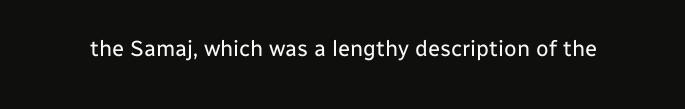the Samaj, which was a lengthy description of the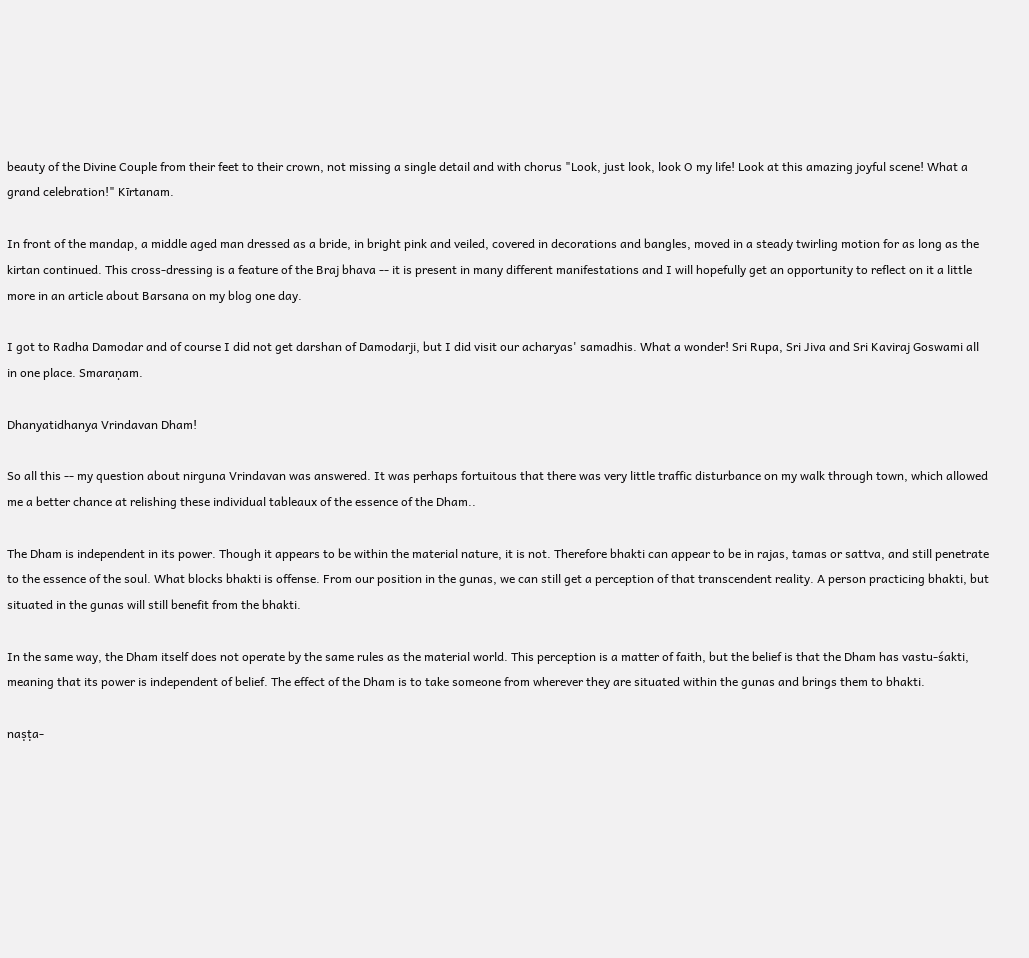beauty of the Divine Couple from their feet to their crown, not missing a single detail and with chorus "Look, just look, look O my life! Look at this amazing joyful scene! What a grand celebration!" Kīrtanam.

In front of the mandap, a middle aged man dressed as a bride, in bright pink and veiled, covered in decorations and bangles, moved in a steady twirling motion for as long as the kirtan continued. This cross-dressing is a feature of the Braj bhava -- it is present in many different manifestations and I will hopefully get an opportunity to reflect on it a little more in an article about Barsana on my blog one day.

I got to Radha Damodar and of course I did not get darshan of Damodarji, but I did visit our acharyas' samadhis. What a wonder! Sri Rupa, Sri Jiva and Sri Kaviraj Goswami all in one place. Smaraṇam.

Dhanyatidhanya Vrindavan Dham!

So all this -- my question about nirguna Vrindavan was answered. It was perhaps fortuitous that there was very little traffic disturbance on my walk through town, which allowed me a better chance at relishing these individual tableaux of the essence of the Dham..

The Dham is independent in its power. Though it appears to be within the material nature, it is not. Therefore bhakti can appear to be in rajas, tamas or sattva, and still penetrate to the essence of the soul. What blocks bhakti is offense. From our position in the gunas, we can still get a perception of that transcendent reality. A person practicing bhakti, but situated in the gunas will still benefit from the bhakti.

In the same way, the Dham itself does not operate by the same rules as the material world. This perception is a matter of faith, but the belief is that the Dham has vastu-śakti, meaning that its power is independent of belief. The effect of the Dham is to take someone from wherever they are situated within the gunas and brings them to bhakti.

naṣṭa-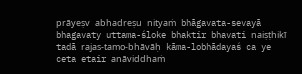prāyeṣv abhadreṣu nityaṁ bhāgavata-sevayā
bhagavaty uttama-śloke bhaktir bhavati naiṣṭhikī
tadā rajas-tamo-bhāvāḥ kāma-lobhādayaś ca ye
ceta etair anāviddhaṁ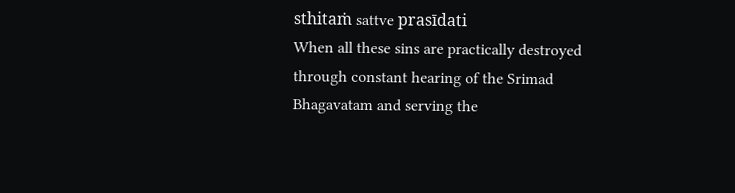sthitaṁ sattve prasīdati
When all these sins are practically destroyed through constant hearing of the Srimad Bhagavatam and serving the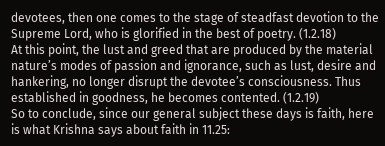devotees, then one comes to the stage of steadfast devotion to the Supreme Lord, who is glorified in the best of poetry. (1.2.18)
At this point, the lust and greed that are produced by the material nature’s modes of passion and ignorance, such as lust, desire and hankering, no longer disrupt the devotee’s consciousness. Thus established in goodness, he becomes contented. (1.2.19)
So to conclude, since our general subject these days is faith, here is what Krishna says about faith in 11.25: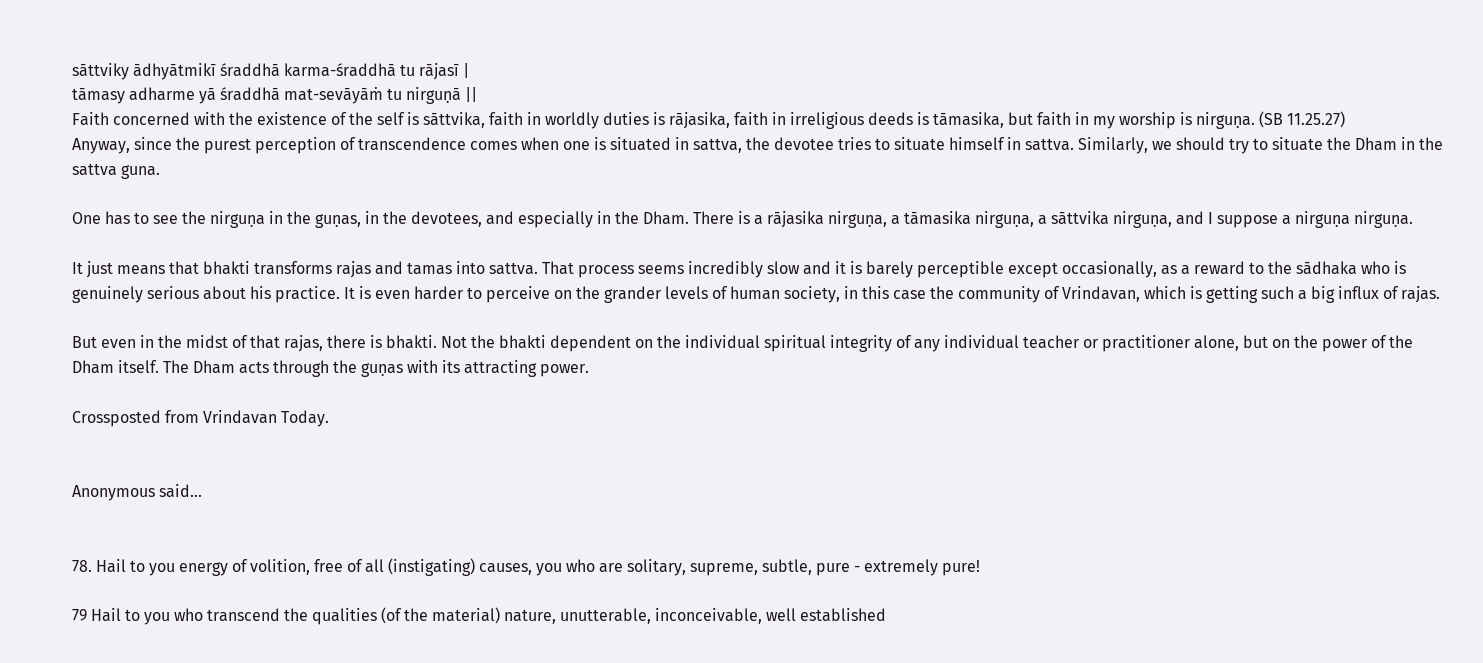sāttviky ādhyātmikī śraddhā karma-śraddhā tu rājasī |
tāmasy adharme yā śraddhā mat-sevāyāṁ tu nirguṇā ||
Faith concerned with the existence of the self is sāttvika, faith in worldly duties is rājasika, faith in irreligious deeds is tāmasika, but faith in my worship is nirguṇa. (SB 11.25.27)
Anyway, since the purest perception of transcendence comes when one is situated in sattva, the devotee tries to situate himself in sattva. Similarly, we should try to situate the Dham in the sattva guna.

One has to see the nirguṇa in the guṇas, in the devotees, and especially in the Dham. There is a rājasika nirguṇa, a tāmasika nirguṇa, a sāttvika nirguṇa, and I suppose a nirguṇa nirguṇa.

It just means that bhakti transforms rajas and tamas into sattva. That process seems incredibly slow and it is barely perceptible except occasionally, as a reward to the sādhaka who is genuinely serious about his practice. It is even harder to perceive on the grander levels of human society, in this case the community of Vrindavan, which is getting such a big influx of rajas.

But even in the midst of that rajas, there is bhakti. Not the bhakti dependent on the individual spiritual integrity of any individual teacher or practitioner alone, but on the power of the Dham itself. The Dham acts through the guṇas with its attracting power.

Crossposted from Vrindavan Today.


Anonymous said…


78. Hail to you energy of volition, free of all (instigating) causes, you who are solitary, supreme, subtle, pure - extremely pure!

79 Hail to you who transcend the qualities (of the material) nature, unutterable, inconceivable, well established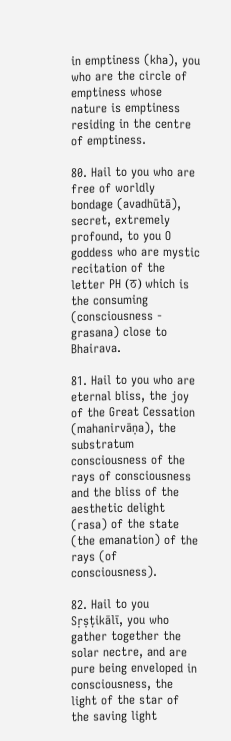in emptiness (kha), you who are the circle of emptiness whose nature is emptiness residing in the centre of emptiness.

80. Hail to you who are free of worldly bondage (avadhūtā), secret, extremely profound, to you O goddess who are mystic recitation of the letter PH (ठ) which is the consuming (consciousness - grasana) close to Bhairava.

81. Hail to you who are eternal bliss, the joy of the Great Cessation (mahanirvāṇa), the substratum consciousness of the rays of consciousness and the bliss of the aesthetic delight (rasa) of the state (the emanation) of the rays (of consciousness).

82. Hail to you Sṛṣṭikālī, you who gather together the solar nectre, and are pure being enveloped in consciousness, the light of the star of the saving light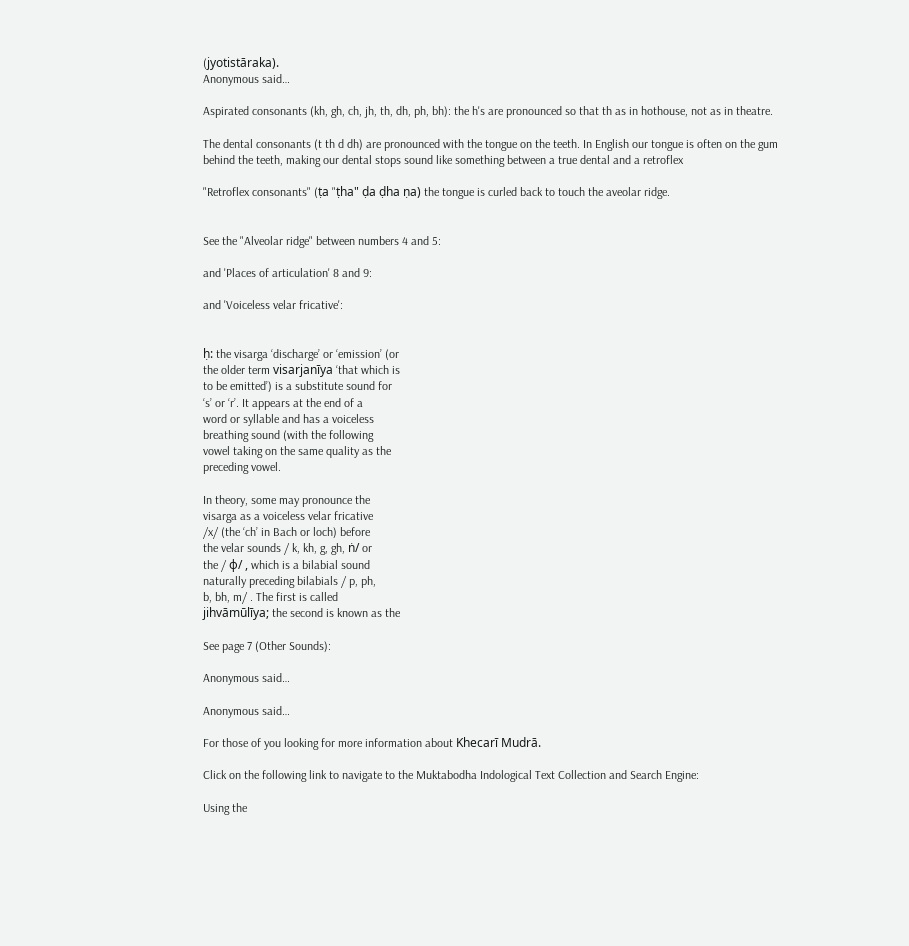(jyotistāraka).
Anonymous said…

Aspirated consonants (kh, gh, ch, jh, th, dh, ph, bh): the h's are pronounced so that th as in hothouse, not as in theatre.

The dental consonants (t th d dh) are pronounced with the tongue on the teeth. In English our tongue is often on the gum behind the teeth, making our dental stops sound like something between a true dental and a retroflex

"Retroflex consonants" (ṭa "ṭha" ḍa ḍha ṇa) the tongue is curled back to touch the aveolar ridge.


See the "Alveolar ridge" between numbers 4 and 5:

and 'Places of articulation' 8 and 9:

and 'Voiceless velar fricative':


ḥ: the visarga ‘discharge’ or ‘emission’ (or
the older term visarjanīya ‘that which is
to be emitted’) is a substitute sound for
‘s’ or ‘r’. It appears at the end of a
word or syllable and has a voiceless
breathing sound (with the following
vowel taking on the same quality as the
preceding vowel.

In theory, some may pronounce the
visarga as a voiceless velar fricative
/x/ (the ‘ch’ in Bach or loch) before
the velar sounds / k, kh, g, gh, ṅ/ or
the / ɸ/ , which is a bilabial sound
naturally preceding bilabials / p, ph,
b, bh, m/ . The first is called
jihvāmūlīya; the second is known as the

See page 7 (Other Sounds):

Anonymous said…

Anonymous said…

For those of you looking for more information about Khecarī Mudrā.

Click on the following link to navigate to the Muktabodha Indological Text Collection and Search Engine:

Using the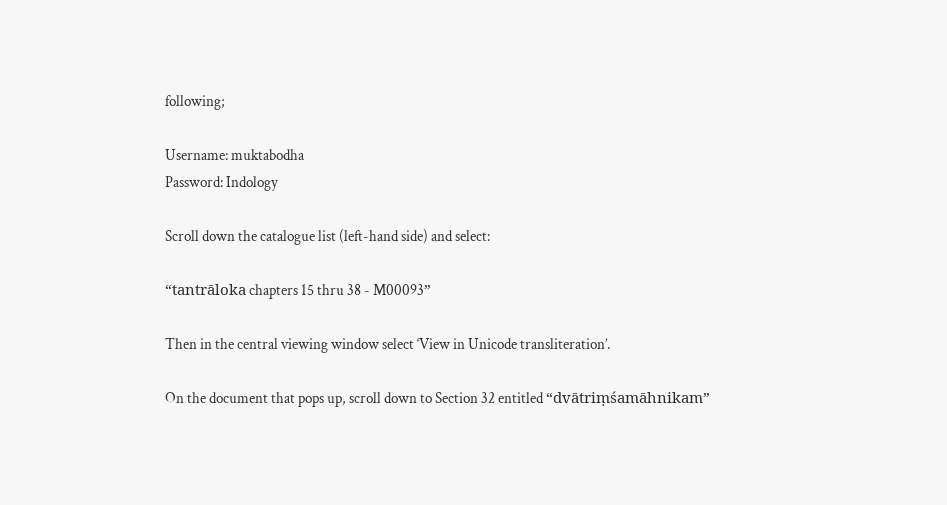following;

Username: muktabodha
Password: Indology

Scroll down the catalogue list (left-hand side) and select:

“tantrāloka chapters 15 thru 38 - M00093”

Then in the central viewing window select ‘View in Unicode transliteration’.

On the document that pops up, scroll down to Section 32 entitled “dvātriṃśamāhnikam”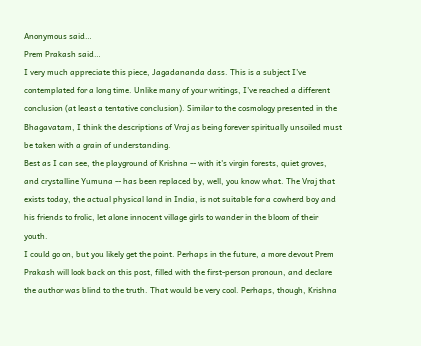Anonymous said…
Prem Prakash said…
I very much appreciate this piece, Jagadananda dass. This is a subject I've contemplated for a long time. Unlike many of your writings, I've reached a different conclusion (at least a tentative conclusion). Similar to the cosmology presented in the Bhagavatam, I think the descriptions of Vraj as being forever spiritually unsoiled must be taken with a grain of understanding.
Best as I can see, the playground of Krishna -- with it's virgin forests, quiet groves, and crystalline Yumuna -- has been replaced by, well, you know what. The Vraj that exists today, the actual physical land in India, is not suitable for a cowherd boy and his friends to frolic, let alone innocent village girls to wander in the bloom of their youth.
I could go on, but you likely get the point. Perhaps in the future, a more devout Prem Prakash will look back on this post, filled with the first-person pronoun, and declare the author was blind to the truth. That would be very cool. Perhaps, though, Krishna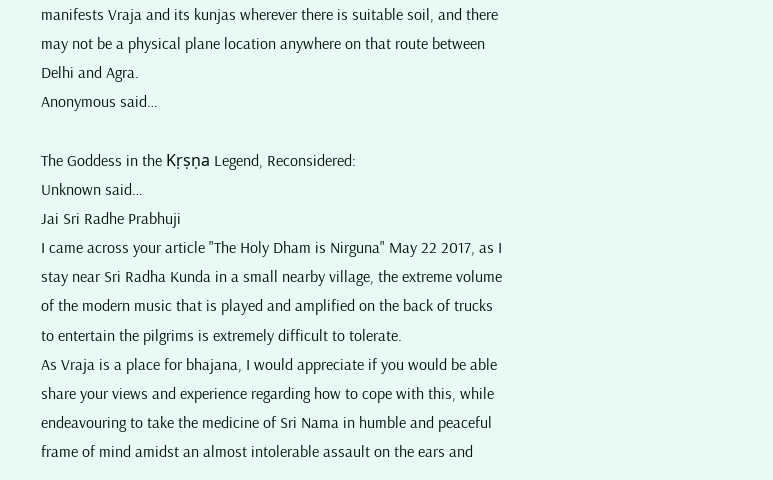manifests Vraja and its kunjas wherever there is suitable soil, and there may not be a physical plane location anywhere on that route between Delhi and Agra.
Anonymous said…

The Goddess in the Kṛṣṇa Legend, Reconsidered:
Unknown said…
Jai Sri Radhe Prabhuji
I came across your article "The Holy Dham is Nirguna" May 22 2017, as I stay near Sri Radha Kunda in a small nearby village, the extreme volume of the modern music that is played and amplified on the back of trucks to entertain the pilgrims is extremely difficult to tolerate.
As Vraja is a place for bhajana, I would appreciate if you would be able share your views and experience regarding how to cope with this, while endeavouring to take the medicine of Sri Nama in humble and peaceful frame of mind amidst an almost intolerable assault on the ears and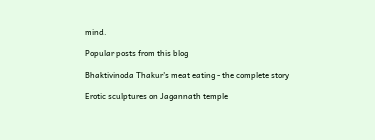mind.

Popular posts from this blog

Bhaktivinoda Thakur's meat eating - the complete story

Erotic sculptures on Jagannath temple